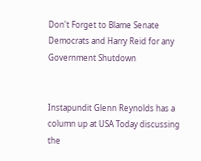Don't Forget to Blame Senate Democrats and Harry Reid for any Government Shutdown


Instapundit Glenn Reynolds has a column up at USA Today discussing the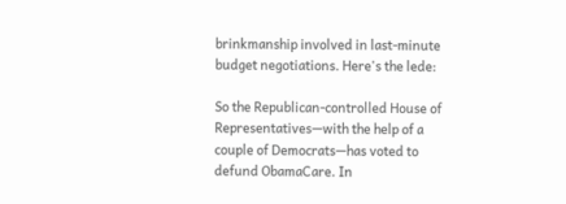brinkmanship involved in last-minute budget negotiations. Here's the lede:

So the Republican-controlled House of Representatives—with the help of a couple of Democrats—has voted to defund ObamaCare. In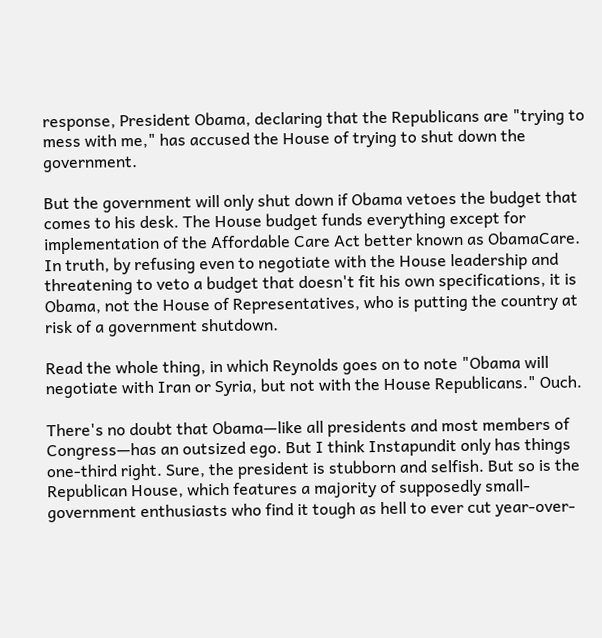response, President Obama, declaring that the Republicans are "trying to mess with me," has accused the House of trying to shut down the government.

But the government will only shut down if Obama vetoes the budget that comes to his desk. The House budget funds everything except for implementation of the Affordable Care Act better known as ObamaCare. In truth, by refusing even to negotiate with the House leadership and threatening to veto a budget that doesn't fit his own specifications, it is Obama, not the House of Representatives, who is putting the country at risk of a government shutdown.

Read the whole thing, in which Reynolds goes on to note "Obama will negotiate with Iran or Syria, but not with the House Republicans." Ouch.

There's no doubt that Obama—like all presidents and most members of Congress—has an outsized ego. But I think Instapundit only has things one-third right. Sure, the president is stubborn and selfish. But so is the Republican House, which features a majority of supposedly small-government enthusiasts who find it tough as hell to ever cut year-over-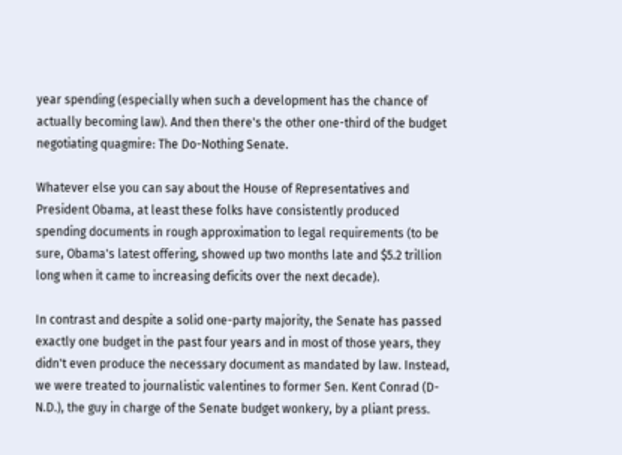year spending (especially when such a development has the chance of actually becoming law). And then there's the other one-third of the budget negotiating quagmire: The Do-Nothing Senate.

Whatever else you can say about the House of Representatives and President Obama, at least these folks have consistently produced spending documents in rough approximation to legal requirements (to be sure, Obama's latest offering, showed up two months late and $5.2 trillion long when it came to increasing deficits over the next decade).

In contrast and despite a solid one-party majority, the Senate has passed exactly one budget in the past four years and in most of those years, they didn't even produce the necessary document as mandated by law. Instead, we were treated to journalistic valentines to former Sen. Kent Conrad (D-N.D.), the guy in charge of the Senate budget wonkery, by a pliant press.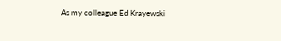As my colleague Ed Krayewski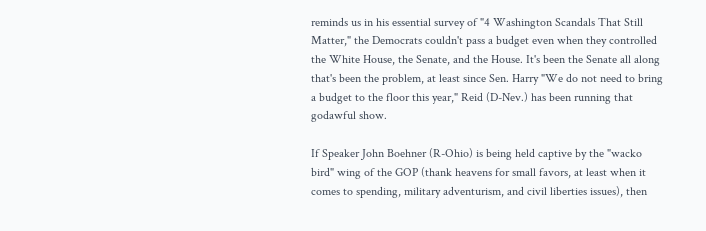reminds us in his essential survey of "4 Washington Scandals That Still Matter," the Democrats couldn't pass a budget even when they controlled the White House, the Senate, and the House. It's been the Senate all along that's been the problem, at least since Sen. Harry "We do not need to bring a budget to the floor this year," Reid (D-Nev.) has been running that godawful show.

If Speaker John Boehner (R-Ohio) is being held captive by the "wacko bird" wing of the GOP (thank heavens for small favors, at least when it comes to spending, military adventurism, and civil liberties issues), then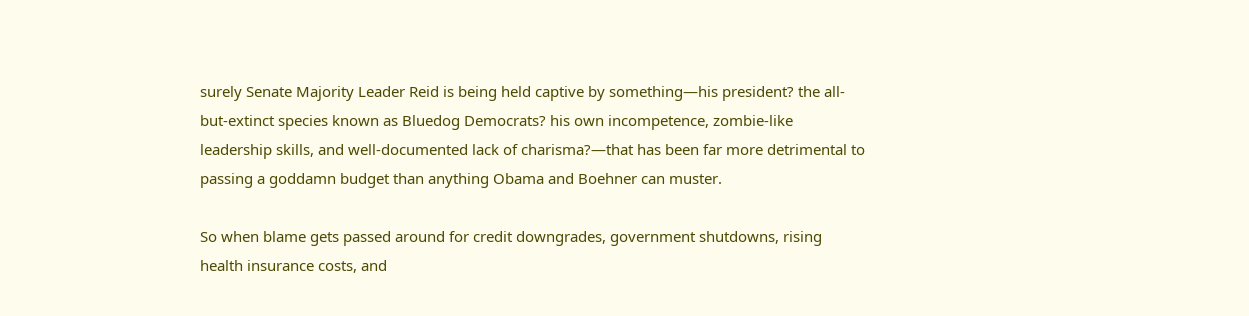surely Senate Majority Leader Reid is being held captive by something—his president? the all-but-extinct species known as Bluedog Democrats? his own incompetence, zombie-like leadership skills, and well-documented lack of charisma?—that has been far more detrimental to passing a goddamn budget than anything Obama and Boehner can muster.

So when blame gets passed around for credit downgrades, government shutdowns, rising health insurance costs, and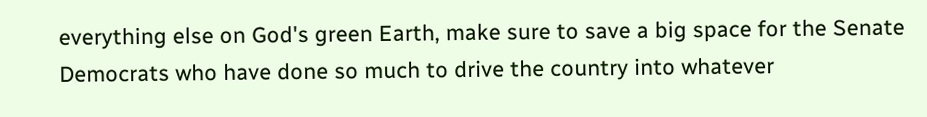everything else on God's green Earth, make sure to save a big space for the Senate Democrats who have done so much to drive the country into whatever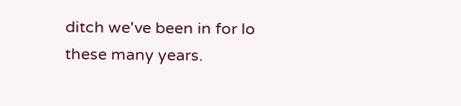ditch we've been in for lo these many years.